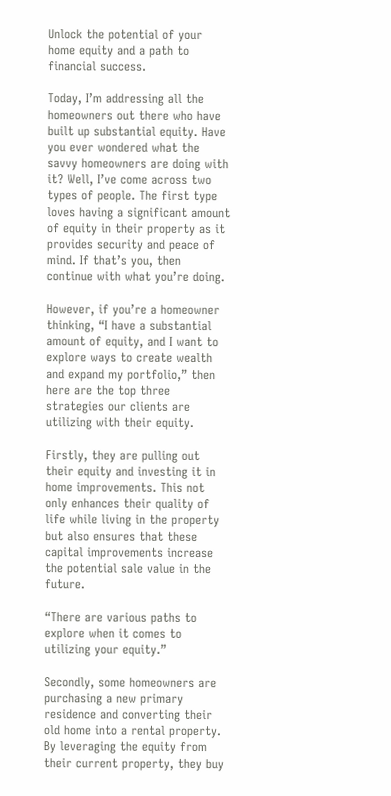Unlock the potential of your home equity and a path to financial success.

Today, I’m addressing all the homeowners out there who have built up substantial equity. Have you ever wondered what the savvy homeowners are doing with it? Well, I’ve come across two types of people. The first type loves having a significant amount of equity in their property as it provides security and peace of mind. If that’s you, then continue with what you’re doing.

However, if you’re a homeowner thinking, “I have a substantial amount of equity, and I want to explore ways to create wealth and expand my portfolio,” then here are the top three strategies our clients are utilizing with their equity.

Firstly, they are pulling out their equity and investing it in home improvements. This not only enhances their quality of life while living in the property but also ensures that these capital improvements increase the potential sale value in the future.

“There are various paths to explore when it comes to utilizing your equity.”

Secondly, some homeowners are purchasing a new primary residence and converting their old home into a rental property. By leveraging the equity from their current property, they buy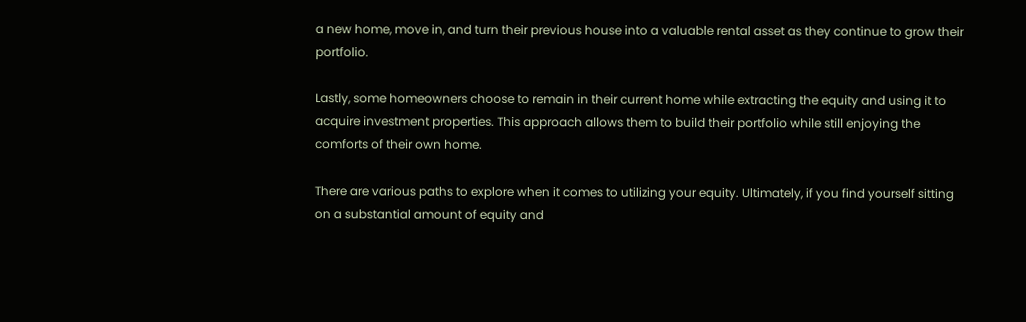a new home, move in, and turn their previous house into a valuable rental asset as they continue to grow their portfolio.

Lastly, some homeowners choose to remain in their current home while extracting the equity and using it to acquire investment properties. This approach allows them to build their portfolio while still enjoying the comforts of their own home.

There are various paths to explore when it comes to utilizing your equity. Ultimately, if you find yourself sitting on a substantial amount of equity and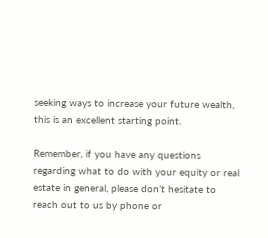seeking ways to increase your future wealth, this is an excellent starting point.

Remember, if you have any questions regarding what to do with your equity or real estate in general, please don’t hesitate to reach out to us by phone or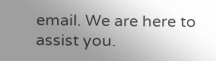email. We are here to assist you.